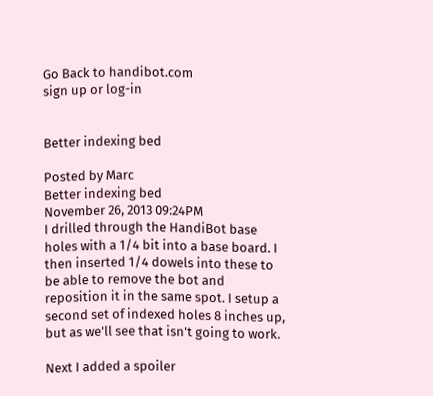Go Back to handibot.com
sign up or log-in


Better indexing bed

Posted by Marc
Better indexing bed
November 26, 2013 09:24PM
I drilled through the HandiBot base holes with a 1/4 bit into a base board. I then inserted 1/4 dowels into these to be able to remove the bot and reposition it in the same spot. I setup a second set of indexed holes 8 inches up, but as we'll see that isn't going to work.

Next I added a spoiler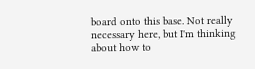board onto this base. Not really necessary here, but I'm thinking about how to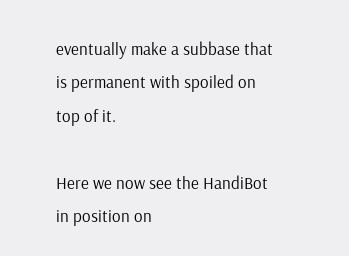eventually make a subbase that is permanent with spoiled on top of it.

Here we now see the HandiBot in position on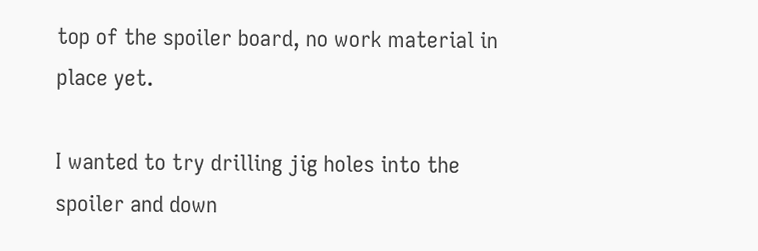top of the spoiler board, no work material in place yet.

I wanted to try drilling jig holes into the spoiler and down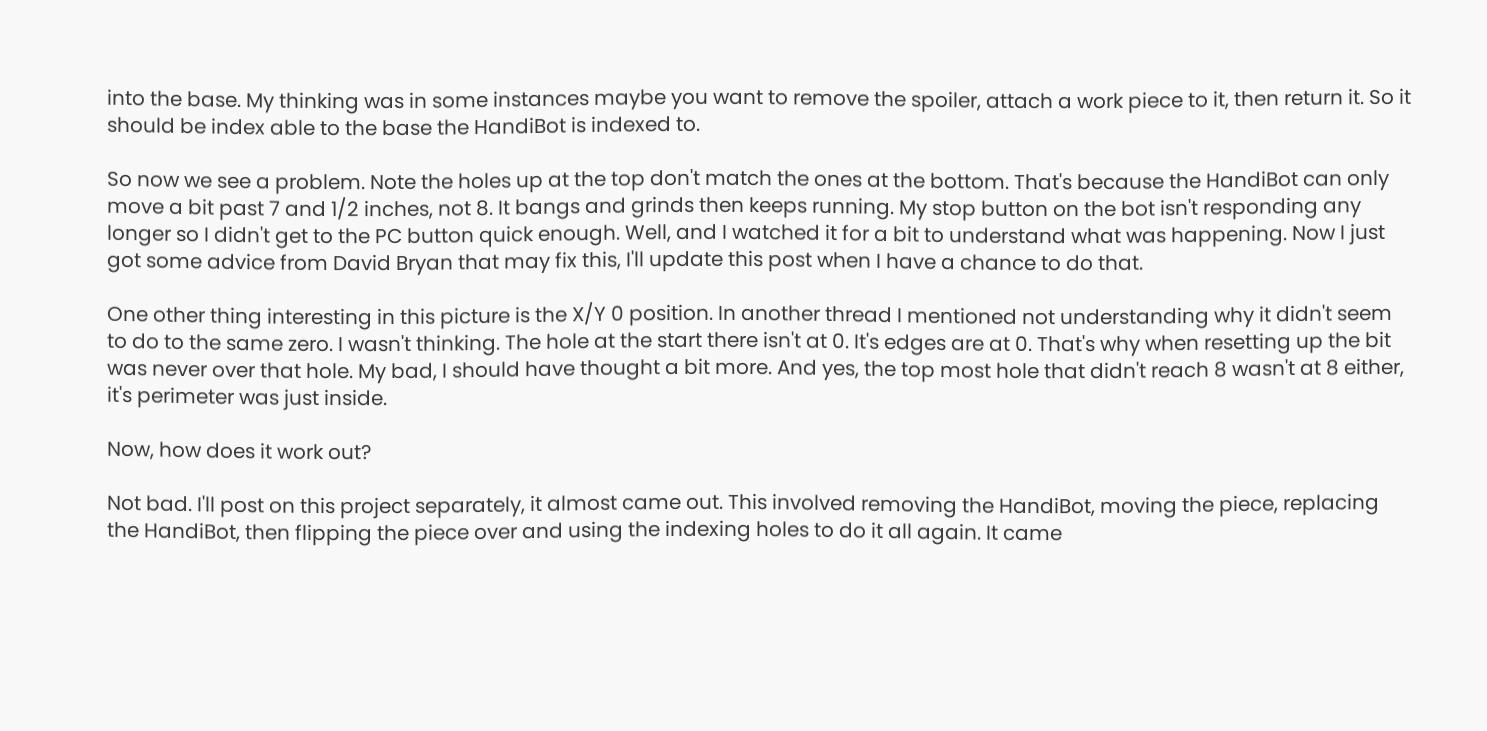into the base. My thinking was in some instances maybe you want to remove the spoiler, attach a work piece to it, then return it. So it should be index able to the base the HandiBot is indexed to.

So now we see a problem. Note the holes up at the top don't match the ones at the bottom. That's because the HandiBot can only move a bit past 7 and 1/2 inches, not 8. It bangs and grinds then keeps running. My stop button on the bot isn't responding any longer so I didn't get to the PC button quick enough. Well, and I watched it for a bit to understand what was happening. Now I just got some advice from David Bryan that may fix this, I'll update this post when I have a chance to do that.

One other thing interesting in this picture is the X/Y 0 position. In another thread I mentioned not understanding why it didn't seem to do to the same zero. I wasn't thinking. The hole at the start there isn't at 0. It's edges are at 0. That's why when resetting up the bit was never over that hole. My bad, I should have thought a bit more. And yes, the top most hole that didn't reach 8 wasn't at 8 either, it's perimeter was just inside.

Now, how does it work out?

Not bad. I'll post on this project separately, it almost came out. This involved removing the HandiBot, moving the piece, replacing the HandiBot, then flipping the piece over and using the indexing holes to do it all again. It came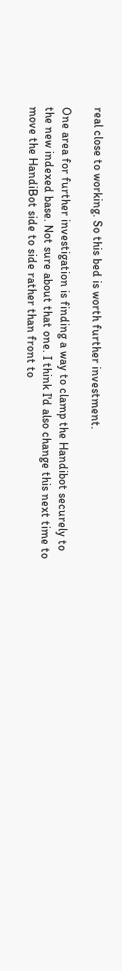real close to working. So this bed is worth further investment.

One area for further investigation is finding a way to clamp the Handibot securely to the new indexed base. Not sure about that one. I think I'd also change this next time to move the HandiBot side to side rather than front to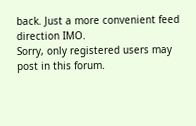back. Just a more convenient feed direction IMO.
Sorry, only registered users may post in this forum.